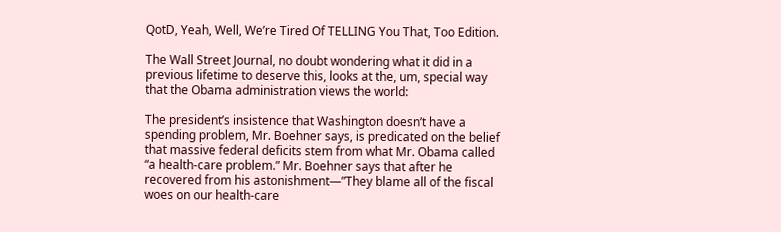QotD, Yeah, Well, We’re Tired Of TELLING You That, Too Edition.

The Wall Street Journal, no doubt wondering what it did in a previous lifetime to deserve this, looks at the, um, special way that the Obama administration views the world:

The president’s insistence that Washington doesn’t have a spending problem, Mr. Boehner says, is predicated on the belief that massive federal deficits stem from what Mr. Obama called “a health-care problem.” Mr. Boehner says that after he recovered from his astonishment—”They blame all of the fiscal woes on our health-care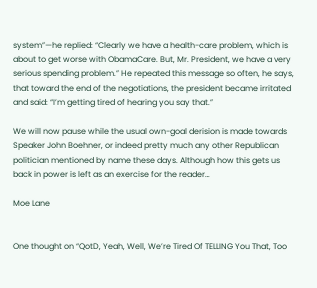system”—he replied: “Clearly we have a health-care problem, which is about to get worse with ObamaCare. But, Mr. President, we have a very serious spending problem.” He repeated this message so often, he says, that toward the end of the negotiations, the president became irritated and said: “I’m getting tired of hearing you say that.”

We will now pause while the usual own-goal derision is made towards Speaker John Boehner, or indeed pretty much any other Republican politician mentioned by name these days. Although how this gets us back in power is left as an exercise for the reader…

Moe Lane


One thought on “QotD, Yeah, Well, We’re Tired Of TELLING You That, Too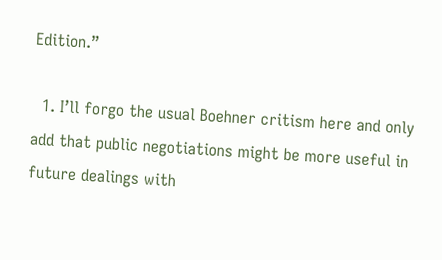Edition.”

  1. I’ll forgo the usual Boehner critism here and only add that public negotiations might be more useful in future dealings with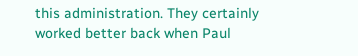this administration. They certainly worked better back when Paul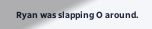Ryan was slapping O around.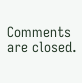Comments are closed.